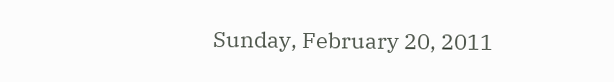Sunday, February 20, 2011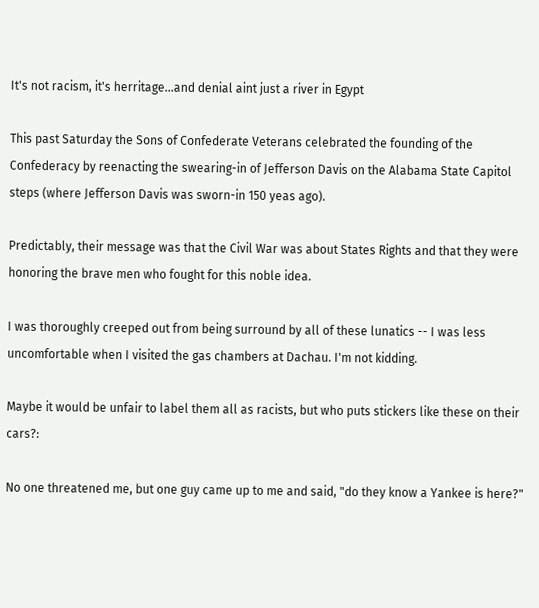It's not racism, it's herritage...and denial aint just a river in Egypt

This past Saturday the Sons of Confederate Veterans celebrated the founding of the Confederacy by reenacting the swearing-in of Jefferson Davis on the Alabama State Capitol steps (where Jefferson Davis was sworn-in 150 yeas ago).

Predictably, their message was that the Civil War was about States Rights and that they were honoring the brave men who fought for this noble idea.

I was thoroughly creeped out from being surround by all of these lunatics -- I was less uncomfortable when I visited the gas chambers at Dachau. I'm not kidding.

Maybe it would be unfair to label them all as racists, but who puts stickers like these on their cars?:

No one threatened me, but one guy came up to me and said, "do they know a Yankee is here?"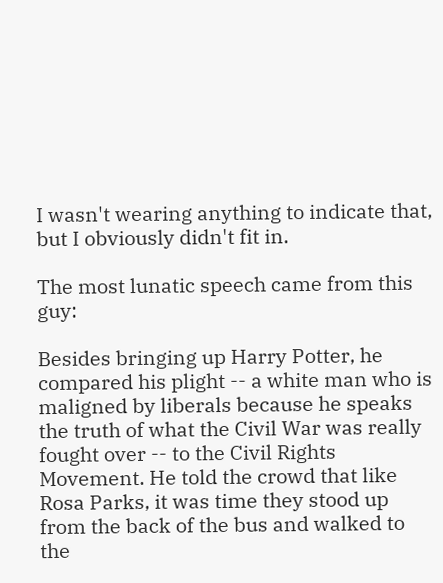I wasn't wearing anything to indicate that, but I obviously didn't fit in.

The most lunatic speech came from this guy:

Besides bringing up Harry Potter, he compared his plight -- a white man who is maligned by liberals because he speaks the truth of what the Civil War was really fought over -- to the Civil Rights Movement. He told the crowd that like Rosa Parks, it was time they stood up from the back of the bus and walked to the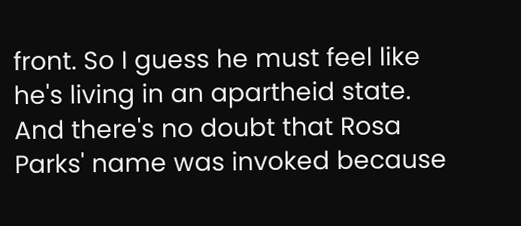front. So I guess he must feel like he's living in an apartheid state. And there's no doubt that Rosa Parks' name was invoked because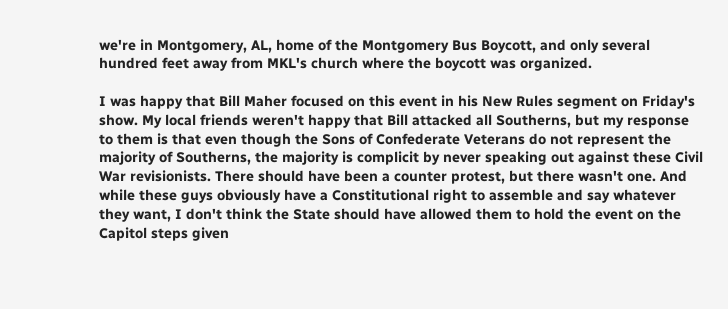we're in Montgomery, AL, home of the Montgomery Bus Boycott, and only several hundred feet away from MKL's church where the boycott was organized.

I was happy that Bill Maher focused on this event in his New Rules segment on Friday's show. My local friends weren't happy that Bill attacked all Southerns, but my response to them is that even though the Sons of Confederate Veterans do not represent the majority of Southerns, the majority is complicit by never speaking out against these Civil War revisionists. There should have been a counter protest, but there wasn't one. And while these guys obviously have a Constitutional right to assemble and say whatever they want, I don't think the State should have allowed them to hold the event on the Capitol steps given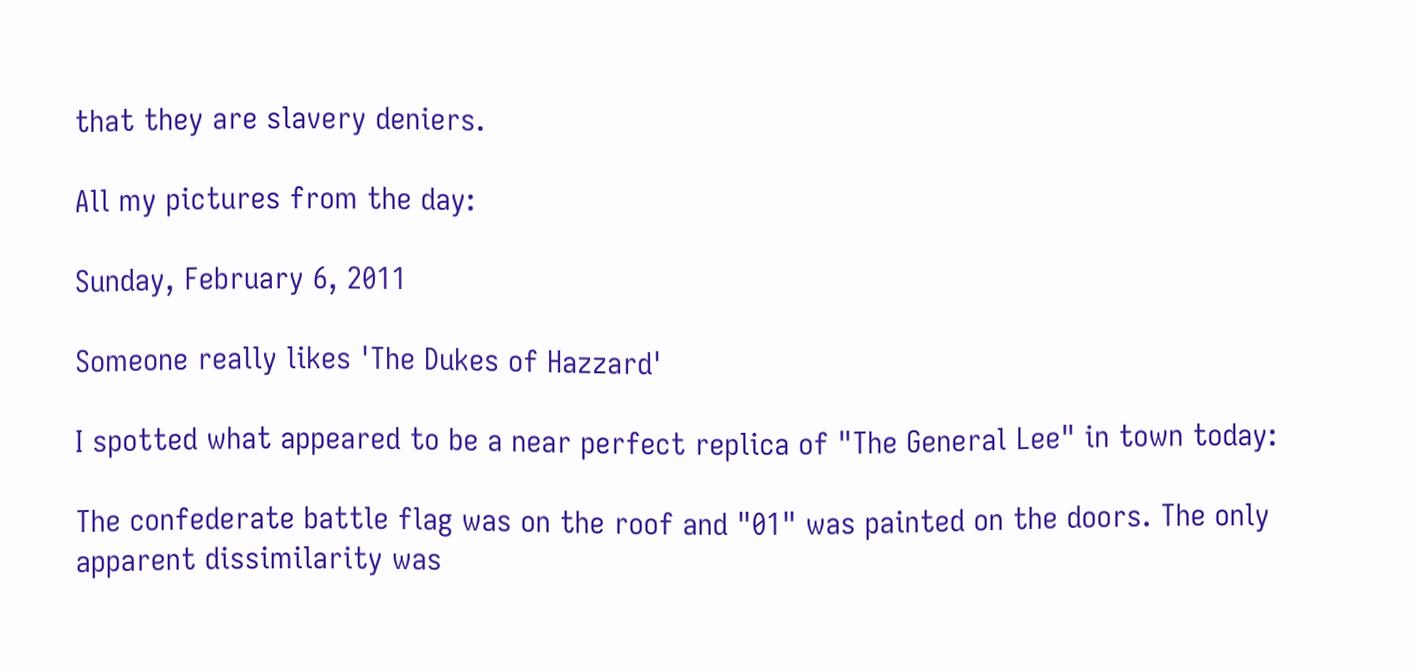that they are slavery deniers.

All my pictures from the day:

Sunday, February 6, 2011

Someone really likes 'The Dukes of Hazzard'

I spotted what appeared to be a near perfect replica of "The General Lee" in town today:

The confederate battle flag was on the roof and "01" was painted on the doors. The only apparent dissimilarity was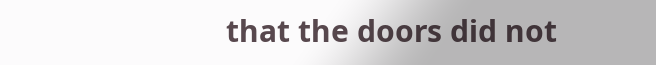that the doors did not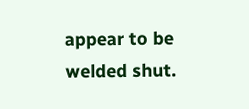appear to be welded shut.